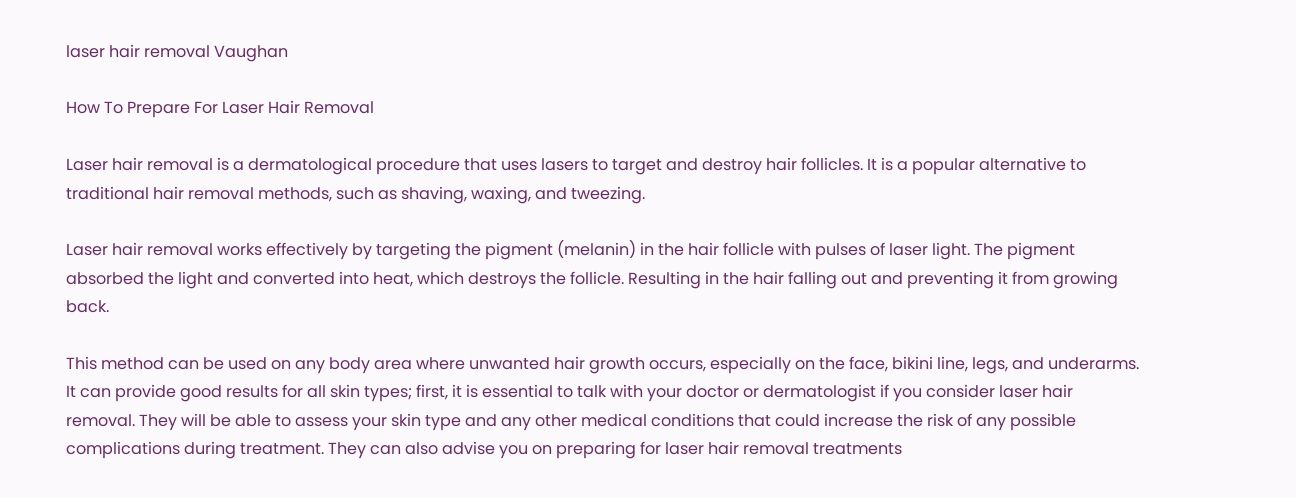laser hair removal Vaughan

How To Prepare For Laser Hair Removal

Laser hair removal is a dermatological procedure that uses lasers to target and destroy hair follicles. It is a popular alternative to traditional hair removal methods, such as shaving, waxing, and tweezing.

Laser hair removal works effectively by targeting the pigment (melanin) in the hair follicle with pulses of laser light. The pigment absorbed the light and converted into heat, which destroys the follicle. Resulting in the hair falling out and preventing it from growing back.

This method can be used on any body area where unwanted hair growth occurs, especially on the face, bikini line, legs, and underarms. It can provide good results for all skin types; first, it is essential to talk with your doctor or dermatologist if you consider laser hair removal. They will be able to assess your skin type and any other medical conditions that could increase the risk of any possible complications during treatment. They can also advise you on preparing for laser hair removal treatments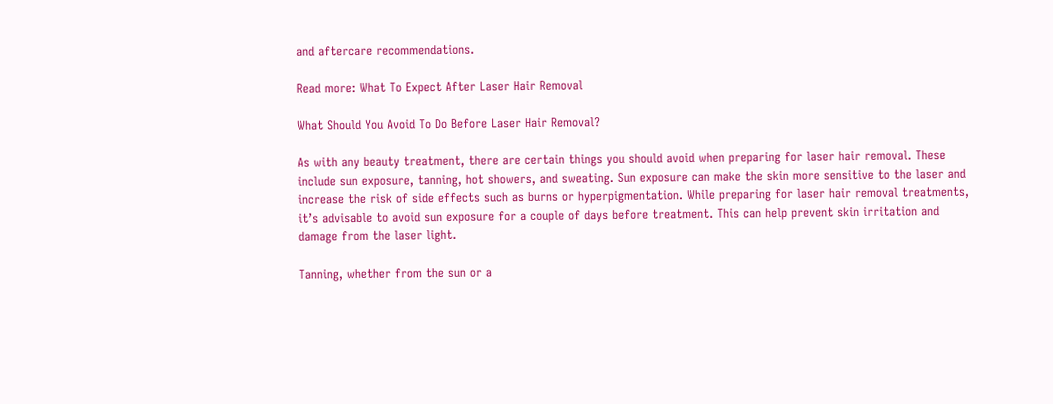and aftercare recommendations.

Read more: What To Expect After Laser Hair Removal

What Should You Avoid To Do Before Laser Hair Removal?

As with any beauty treatment, there are certain things you should avoid when preparing for laser hair removal. These include sun exposure, tanning, hot showers, and sweating. Sun exposure can make the skin more sensitive to the laser and increase the risk of side effects such as burns or hyperpigmentation. While preparing for laser hair removal treatments, it’s advisable to avoid sun exposure for a couple of days before treatment. This can help prevent skin irritation and damage from the laser light.

Tanning, whether from the sun or a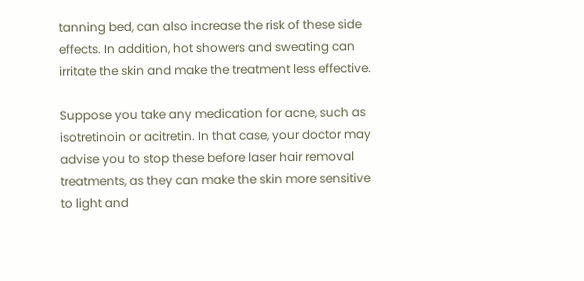tanning bed, can also increase the risk of these side effects. In addition, hot showers and sweating can irritate the skin and make the treatment less effective.

Suppose you take any medication for acne, such as isotretinoin or acitretin. In that case, your doctor may advise you to stop these before laser hair removal treatments, as they can make the skin more sensitive to light and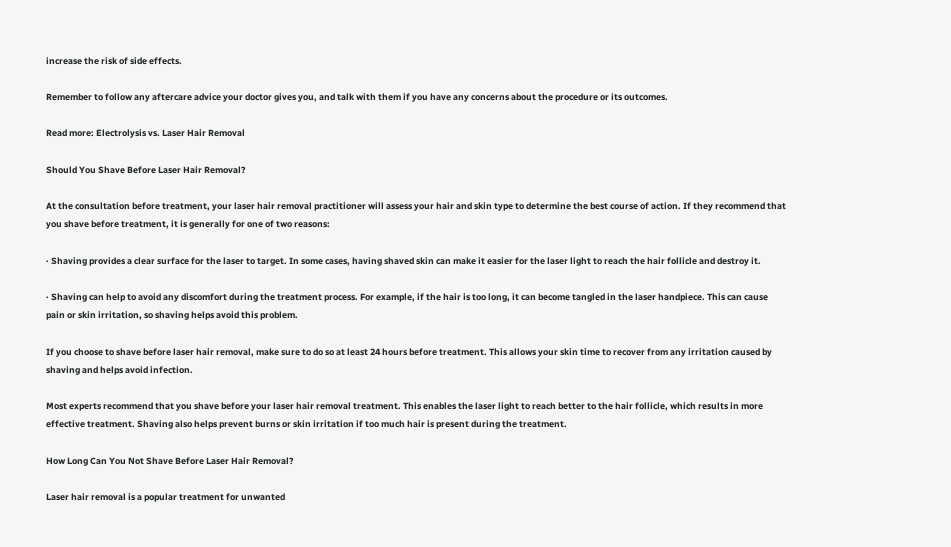increase the risk of side effects.

Remember to follow any aftercare advice your doctor gives you, and talk with them if you have any concerns about the procedure or its outcomes.

Read more: Electrolysis vs. Laser Hair Removal

Should You Shave Before Laser Hair Removal?

At the consultation before treatment, your laser hair removal practitioner will assess your hair and skin type to determine the best course of action. If they recommend that you shave before treatment, it is generally for one of two reasons:

· Shaving provides a clear surface for the laser to target. In some cases, having shaved skin can make it easier for the laser light to reach the hair follicle and destroy it.

· Shaving can help to avoid any discomfort during the treatment process. For example, if the hair is too long, it can become tangled in the laser handpiece. This can cause pain or skin irritation, so shaving helps avoid this problem.

If you choose to shave before laser hair removal, make sure to do so at least 24 hours before treatment. This allows your skin time to recover from any irritation caused by shaving and helps avoid infection.

Most experts recommend that you shave before your laser hair removal treatment. This enables the laser light to reach better to the hair follicle, which results in more effective treatment. Shaving also helps prevent burns or skin irritation if too much hair is present during the treatment.

How Long Can You Not Shave Before Laser Hair Removal?

Laser hair removal is a popular treatment for unwanted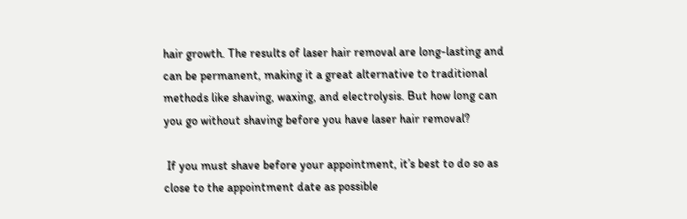hair growth. The results of laser hair removal are long-lasting and can be permanent, making it a great alternative to traditional methods like shaving, waxing, and electrolysis. But how long can you go without shaving before you have laser hair removal?

 If you must shave before your appointment, it’s best to do so as close to the appointment date as possible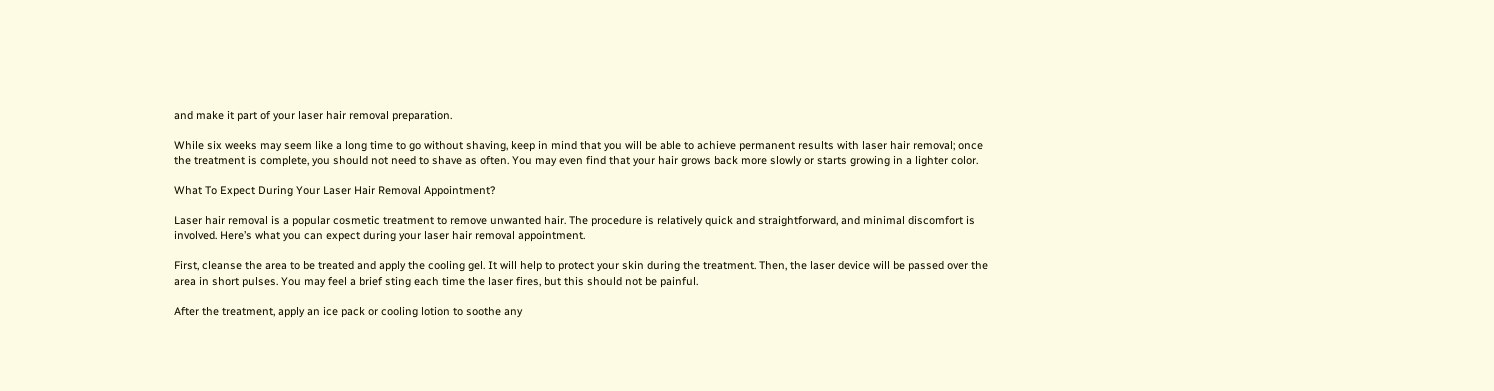and make it part of your laser hair removal preparation.

While six weeks may seem like a long time to go without shaving, keep in mind that you will be able to achieve permanent results with laser hair removal; once the treatment is complete, you should not need to shave as often. You may even find that your hair grows back more slowly or starts growing in a lighter color.

What To Expect During Your Laser Hair Removal Appointment?

Laser hair removal is a popular cosmetic treatment to remove unwanted hair. The procedure is relatively quick and straightforward, and minimal discomfort is involved. Here’s what you can expect during your laser hair removal appointment.

First, cleanse the area to be treated and apply the cooling gel. It will help to protect your skin during the treatment. Then, the laser device will be passed over the area in short pulses. You may feel a brief sting each time the laser fires, but this should not be painful.

After the treatment, apply an ice pack or cooling lotion to soothe any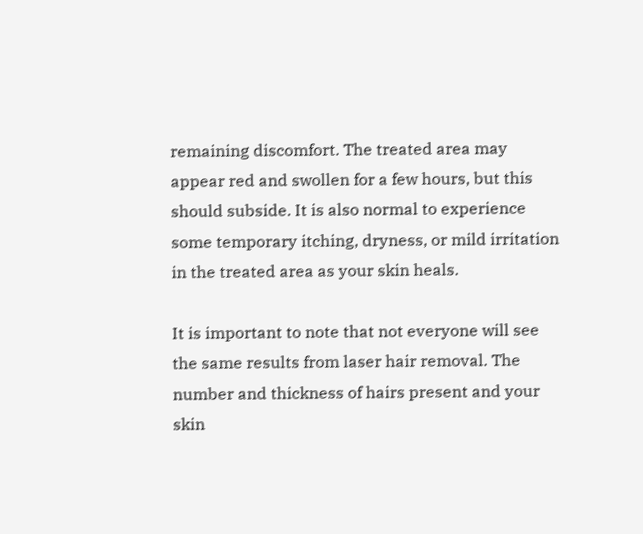remaining discomfort. The treated area may appear red and swollen for a few hours, but this should subside. It is also normal to experience some temporary itching, dryness, or mild irritation in the treated area as your skin heals.

It is important to note that not everyone will see the same results from laser hair removal. The number and thickness of hairs present and your skin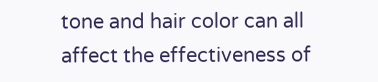tone and hair color can all affect the effectiveness of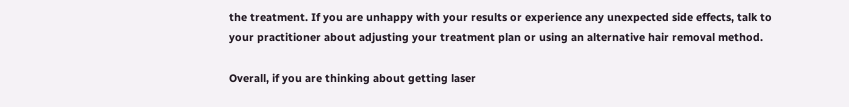the treatment. If you are unhappy with your results or experience any unexpected side effects, talk to your practitioner about adjusting your treatment plan or using an alternative hair removal method.

Overall, if you are thinking about getting laser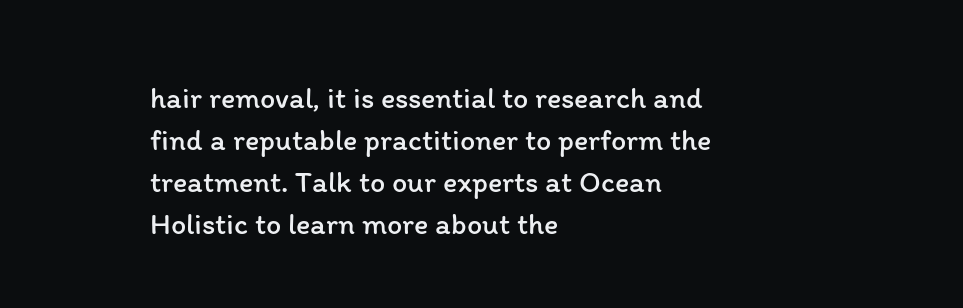hair removal, it is essential to research and find a reputable practitioner to perform the treatment. Talk to our experts at Ocean Holistic to learn more about the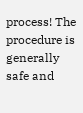process! The procedure is generally safe and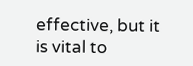effective, but it is vital to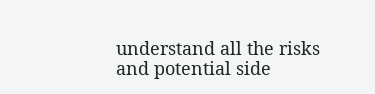understand all the risks and potential side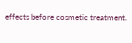effects before cosmetic treatment.